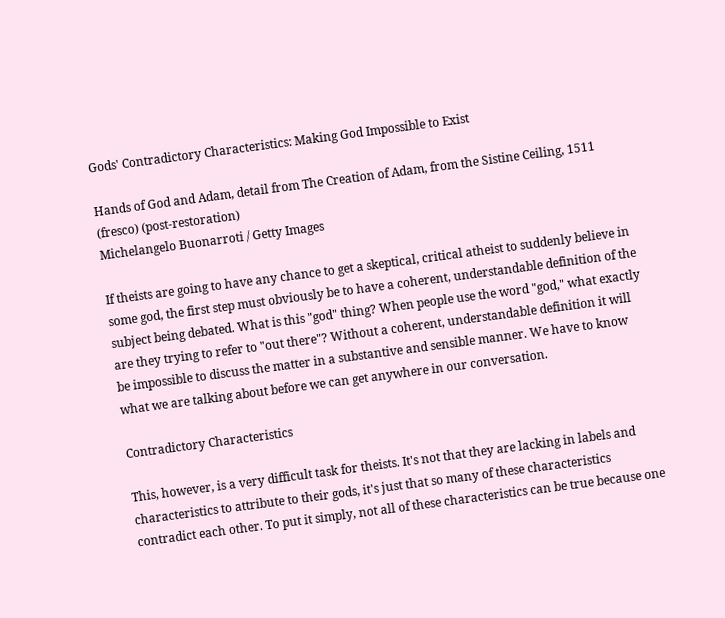Gods' Contradictory Characteristics: Making God Impossible to Exist

Hands of God and Adam, detail from The Creation of Adam, from the Sistine Ceiling, 1511 (fresco) (post-restoration)
Michelangelo Buonarroti / Getty Images

If theists are going to have any chance to get a skeptical, critical atheist to suddenly believe in some god, the first step must obviously be to have a coherent, understandable definition of the subject being debated. What is this "god" thing? When people use the word "god," what exactly are they trying to refer to "out there"? Without a coherent, understandable definition it will be impossible to discuss the matter in a substantive and sensible manner. We have to know what we are talking about before we can get anywhere in our conversation.

Contradictory Characteristics

This, however, is a very difficult task for theists. It's not that they are lacking in labels and characteristics to attribute to their gods, it's just that so many of these characteristics contradict each other. To put it simply, not all of these characteristics can be true because one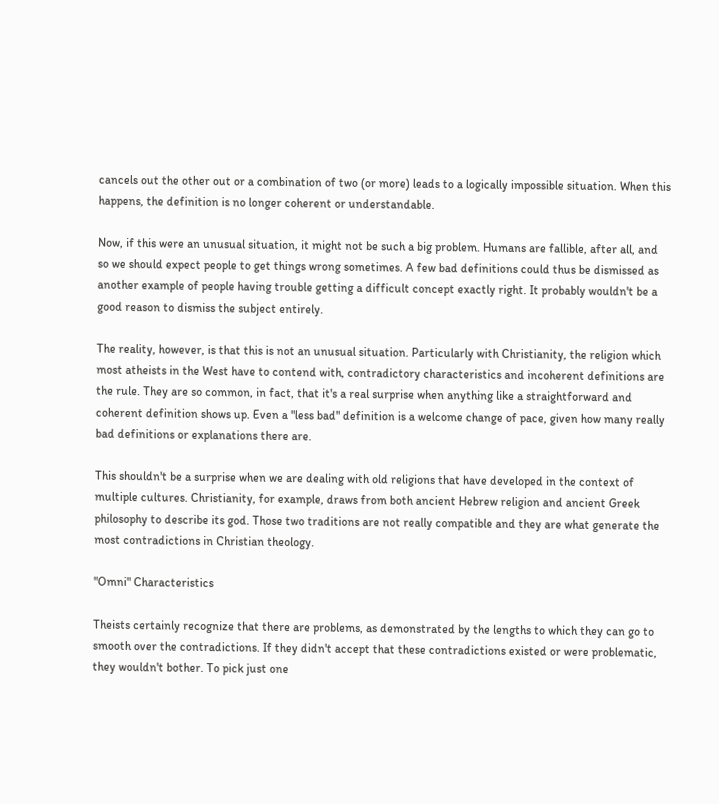cancels out the other out or a combination of two (or more) leads to a logically impossible situation. When this happens, the definition is no longer coherent or understandable.

Now, if this were an unusual situation, it might not be such a big problem. Humans are fallible, after all, and so we should expect people to get things wrong sometimes. A few bad definitions could thus be dismissed as another example of people having trouble getting a difficult concept exactly right. It probably wouldn't be a good reason to dismiss the subject entirely.

The reality, however, is that this is not an unusual situation. Particularly with Christianity, the religion which most atheists in the West have to contend with, contradictory characteristics and incoherent definitions are the rule. They are so common, in fact, that it's a real surprise when anything like a straightforward and coherent definition shows up. Even a "less bad" definition is a welcome change of pace, given how many really bad definitions or explanations there are.

This shouldn't be a surprise when we are dealing with old religions that have developed in the context of multiple cultures. Christianity, for example, draws from both ancient Hebrew religion and ancient Greek philosophy to describe its god. Those two traditions are not really compatible and they are what generate the most contradictions in Christian theology.

"Omni" Characteristics

Theists certainly recognize that there are problems, as demonstrated by the lengths to which they can go to smooth over the contradictions. If they didn't accept that these contradictions existed or were problematic, they wouldn't bother. To pick just one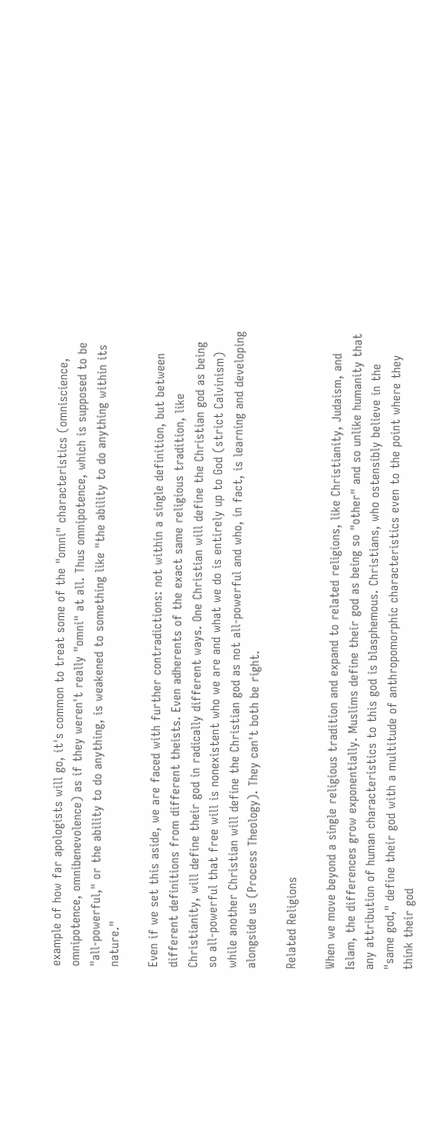example of how far apologists will go, it's common to treat some of the "omni" characteristics (omniscience, omnipotence, omnibenevolence) as if they weren't really "omni" at all. Thus omnipotence, which is supposed to be "all-powerful," or the ability to do anything, is weakened to something like "the ability to do anything within its nature."

Even if we set this aside, we are faced with further contradictions: not within a single definition, but between different definitions from different theists. Even adherents of the exact same religious tradition, like Christianity, will define their god in radically different ways. One Christian will define the Christian god as being so all-powerful that free will is nonexistent who we are and what we do is entirely up to God (strict Calvinism) while another Christian will define the Christian god as not all-powerful and who, in fact, is learning and developing alongside us (Process Theology). They can't both be right.

Related Religions

When we move beyond a single religious tradition and expand to related religions, like Christianity, Judaism, and Islam, the differences grow exponentially. Muslims define their god as being so "other" and so unlike humanity that any attribution of human characteristics to this god is blasphemous. Christians, who ostensibly believe in the "same god," define their god with a multitude of anthropomorphic characteristics even to the point where they think their god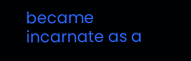became incarnate as a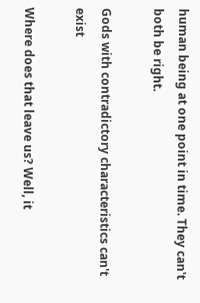human being at one point in time. They can't both be right.

Gods with contradictory characteristics can't exist

Where does that leave us? Well, it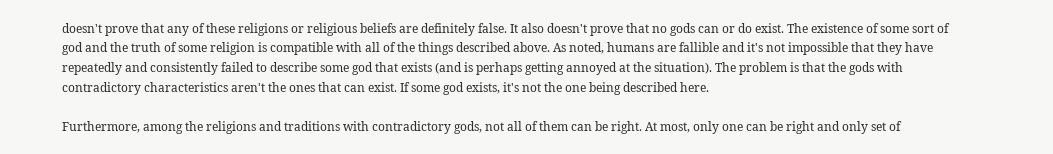doesn't prove that any of these religions or religious beliefs are definitely false. It also doesn't prove that no gods can or do exist. The existence of some sort of god and the truth of some religion is compatible with all of the things described above. As noted, humans are fallible and it's not impossible that they have repeatedly and consistently failed to describe some god that exists (and is perhaps getting annoyed at the situation). The problem is that the gods with contradictory characteristics aren't the ones that can exist. If some god exists, it's not the one being described here.

Furthermore, among the religions and traditions with contradictory gods, not all of them can be right. At most, only one can be right and only set of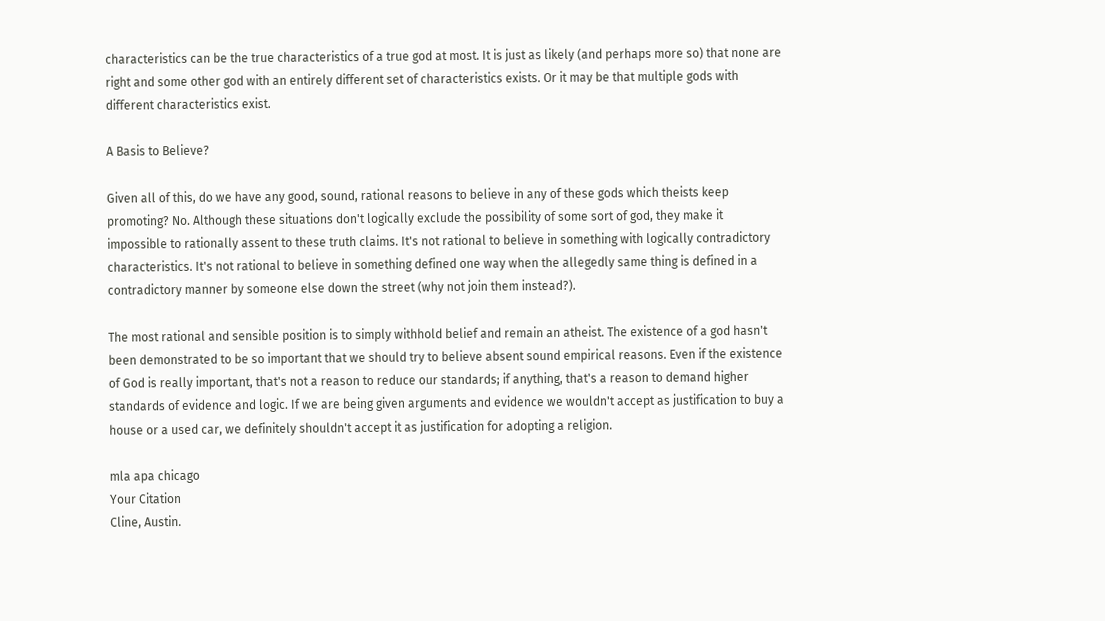characteristics can be the true characteristics of a true god at most. It is just as likely (and perhaps more so) that none are right and some other god with an entirely different set of characteristics exists. Or it may be that multiple gods with different characteristics exist.

A Basis to Believe?

Given all of this, do we have any good, sound, rational reasons to believe in any of these gods which theists keep promoting? No. Although these situations don't logically exclude the possibility of some sort of god, they make it impossible to rationally assent to these truth claims. It's not rational to believe in something with logically contradictory characteristics. It's not rational to believe in something defined one way when the allegedly same thing is defined in a contradictory manner by someone else down the street (why not join them instead?).

The most rational and sensible position is to simply withhold belief and remain an atheist. The existence of a god hasn't been demonstrated to be so important that we should try to believe absent sound empirical reasons. Even if the existence of God is really important, that's not a reason to reduce our standards; if anything, that's a reason to demand higher standards of evidence and logic. If we are being given arguments and evidence we wouldn't accept as justification to buy a house or a used car, we definitely shouldn't accept it as justification for adopting a religion.

mla apa chicago
Your Citation
Cline, Austin.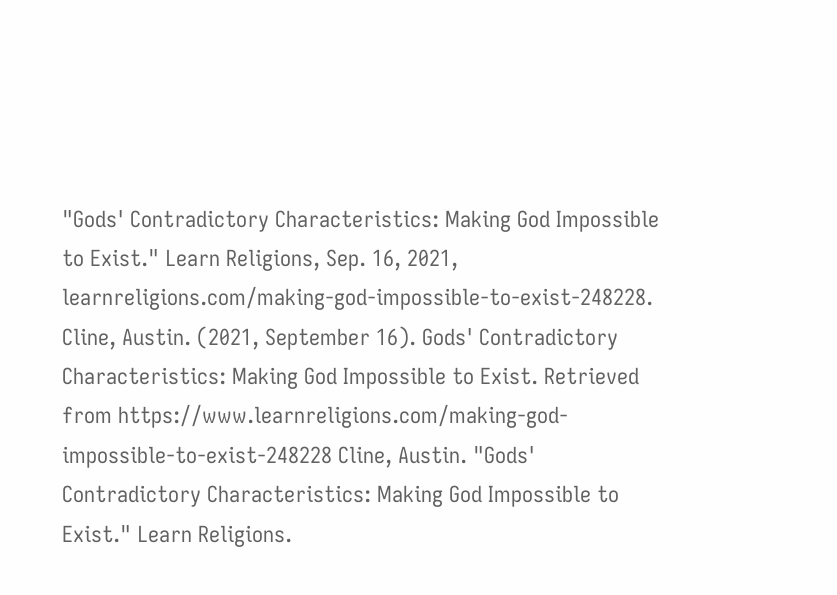"Gods' Contradictory Characteristics: Making God Impossible to Exist." Learn Religions, Sep. 16, 2021, learnreligions.com/making-god-impossible-to-exist-248228. Cline, Austin. (2021, September 16). Gods' Contradictory Characteristics: Making God Impossible to Exist. Retrieved from https://www.learnreligions.com/making-god-impossible-to-exist-248228 Cline, Austin. "Gods' Contradictory Characteristics: Making God Impossible to Exist." Learn Religions.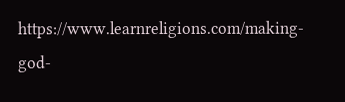https://www.learnreligions.com/making-god-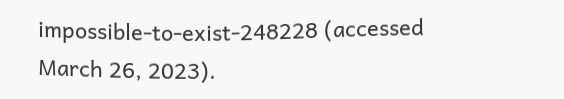impossible-to-exist-248228 (accessed March 26, 2023).